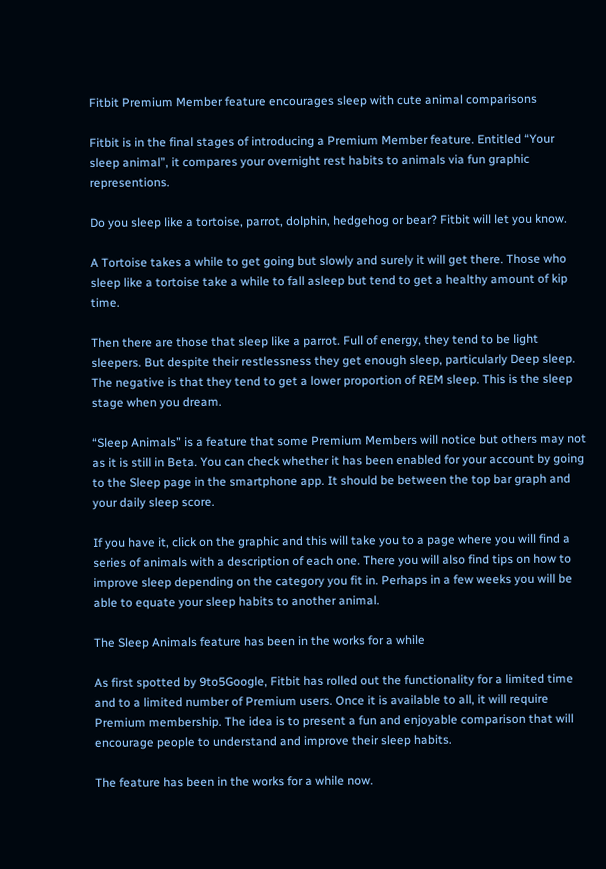Fitbit Premium Member feature encourages sleep with cute animal comparisons

Fitbit is in the final stages of introducing a Premium Member feature. Entitled “Your sleep animal”, it compares your overnight rest habits to animals via fun graphic representions.

Do you sleep like a tortoise, parrot, dolphin, hedgehog or bear? Fitbit will let you know.

A Tortoise takes a while to get going but slowly and surely it will get there. Those who sleep like a tortoise take a while to fall asleep but tend to get a healthy amount of kip time.

Then there are those that sleep like a parrot. Full of energy, they tend to be light sleepers. But despite their restlessness they get enough sleep, particularly Deep sleep. The negative is that they tend to get a lower proportion of REM sleep. This is the sleep stage when you dream.

“Sleep Animals” is a feature that some Premium Members will notice but others may not as it is still in Beta. You can check whether it has been enabled for your account by going to the Sleep page in the smartphone app. It should be between the top bar graph and your daily sleep score.

If you have it, click on the graphic and this will take you to a page where you will find a series of animals with a description of each one. There you will also find tips on how to improve sleep depending on the category you fit in. Perhaps in a few weeks you will be able to equate your sleep habits to another animal.

The Sleep Animals feature has been in the works for a while

As first spotted by 9to5Google, Fitbit has rolled out the functionality for a limited time and to a limited number of Premium users. Once it is available to all, it will require Premium membership. The idea is to present a fun and enjoyable comparison that will encourage people to understand and improve their sleep habits.

The feature has been in the works for a while now.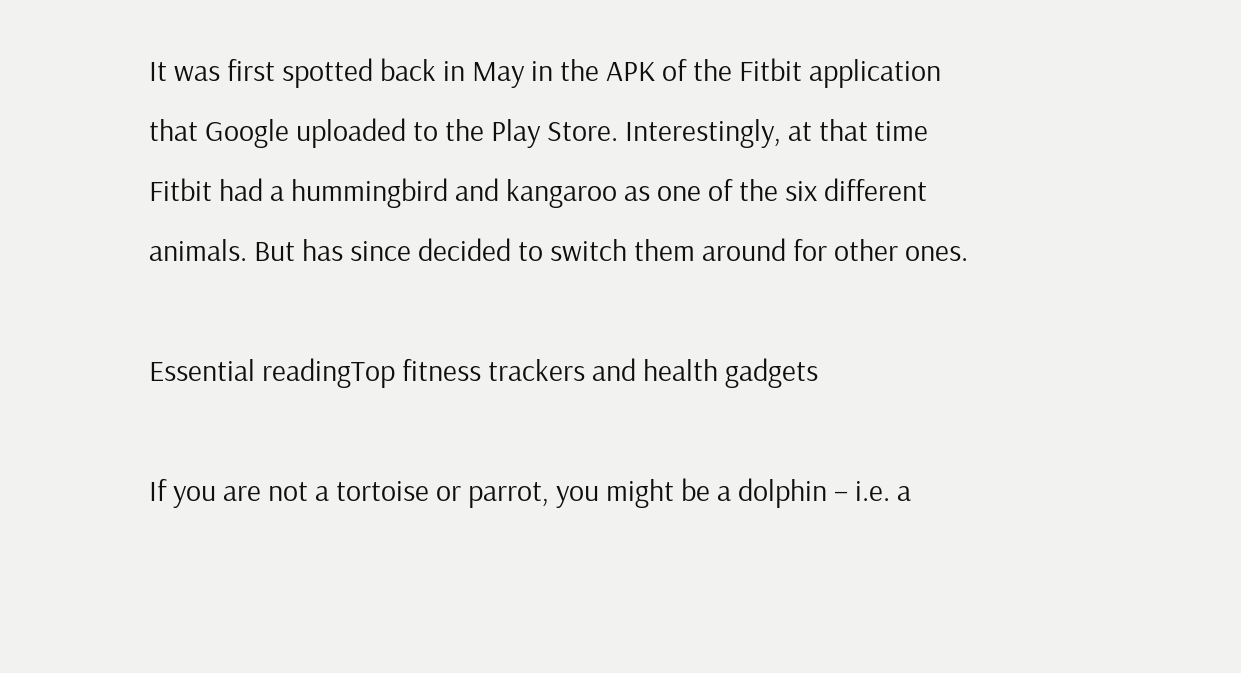It was first spotted back in May in the APK of the Fitbit application that Google uploaded to the Play Store. Interestingly, at that time Fitbit had a hummingbird and kangaroo as one of the six different animals. But has since decided to switch them around for other ones.

Essential readingTop fitness trackers and health gadgets

If you are not a tortoise or parrot, you might be a dolphin – i.e. a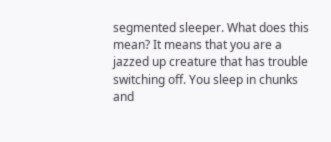segmented sleeper. What does this mean? It means that you are a jazzed up creature that has trouble switching off. You sleep in chunks and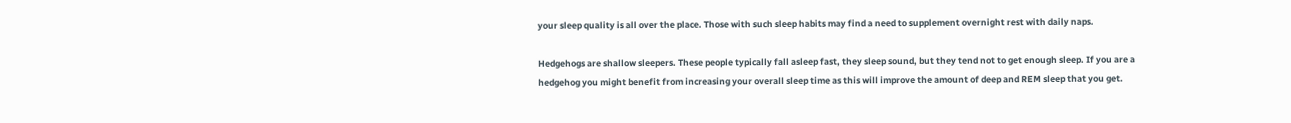your sleep quality is all over the place. Those with such sleep habits may find a need to supplement overnight rest with daily naps.

Hedgehogs are shallow sleepers. These people typically fall asleep fast, they sleep sound, but they tend not to get enough sleep. If you are a hedgehog you might benefit from increasing your overall sleep time as this will improve the amount of deep and REM sleep that you get.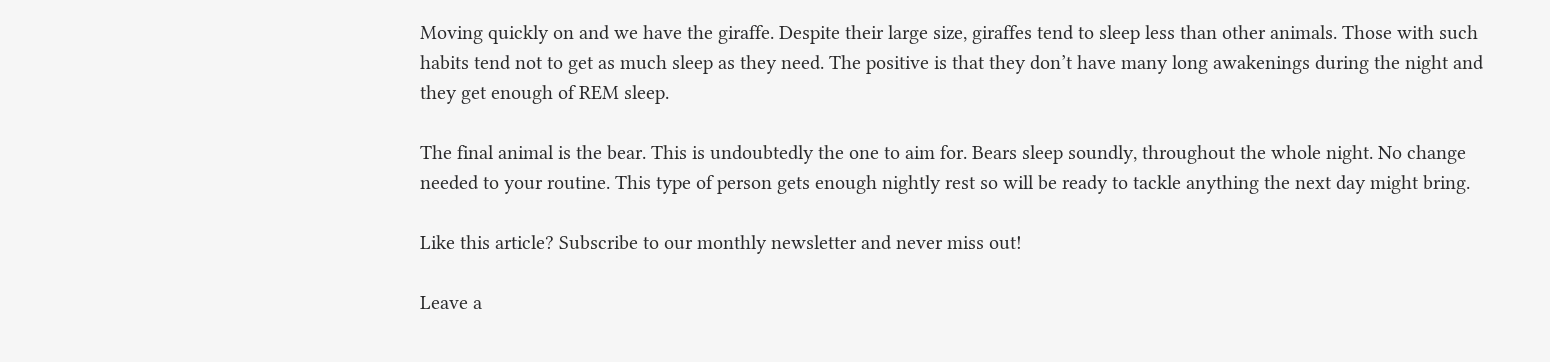Moving quickly on and we have the giraffe. Despite their large size, giraffes tend to sleep less than other animals. Those with such habits tend not to get as much sleep as they need. The positive is that they don’t have many long awakenings during the night and they get enough of REM sleep.

The final animal is the bear. This is undoubtedly the one to aim for. Bears sleep soundly, throughout the whole night. No change needed to your routine. This type of person gets enough nightly rest so will be ready to tackle anything the next day might bring.

Like this article? Subscribe to our monthly newsletter and never miss out!

Leave a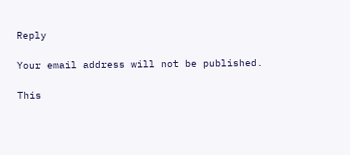Reply

Your email address will not be published.

This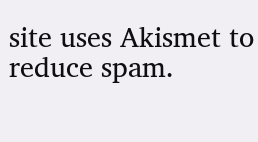site uses Akismet to reduce spam.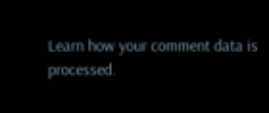Learn how your comment data is processed.